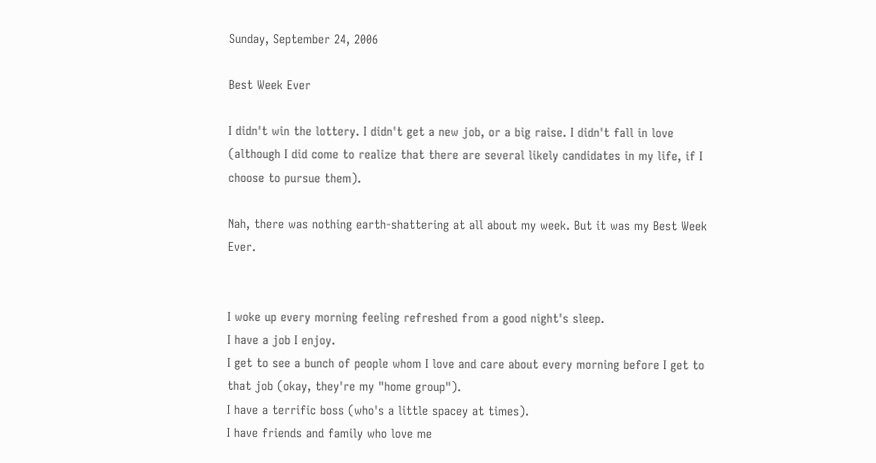Sunday, September 24, 2006

Best Week Ever

I didn't win the lottery. I didn't get a new job, or a big raise. I didn't fall in love (although I did come to realize that there are several likely candidates in my life, if I choose to pursue them).

Nah, there was nothing earth-shattering at all about my week. But it was my Best Week Ever.


I woke up every morning feeling refreshed from a good night's sleep.
I have a job I enjoy.
I get to see a bunch of people whom I love and care about every morning before I get to that job (okay, they're my "home group").
I have a terrific boss (who's a little spacey at times).
I have friends and family who love me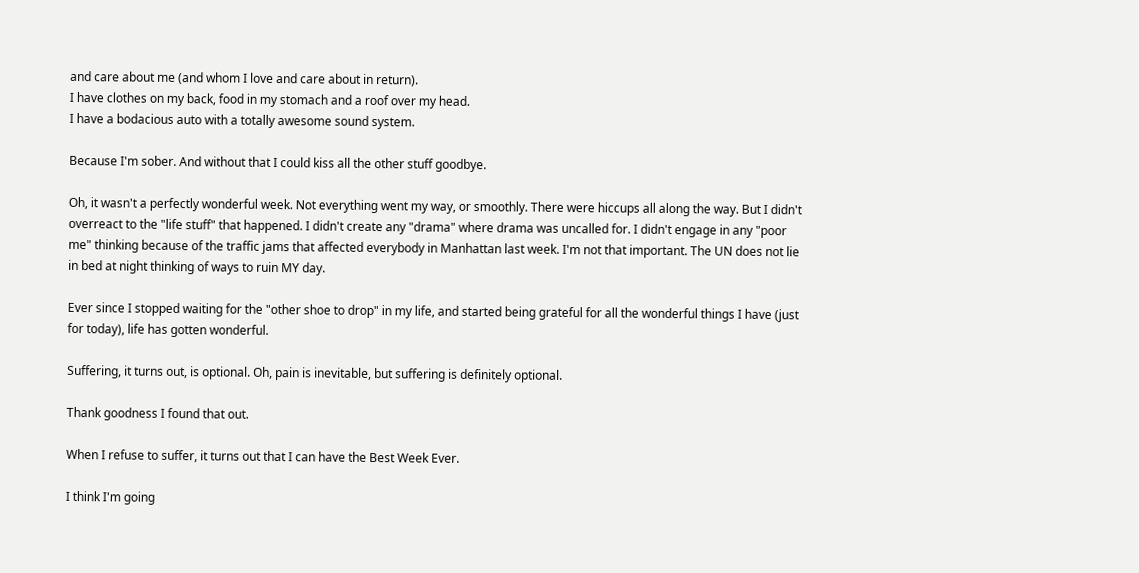and care about me (and whom I love and care about in return).
I have clothes on my back, food in my stomach and a roof over my head.
I have a bodacious auto with a totally awesome sound system.

Because I'm sober. And without that I could kiss all the other stuff goodbye.

Oh, it wasn't a perfectly wonderful week. Not everything went my way, or smoothly. There were hiccups all along the way. But I didn't overreact to the "life stuff" that happened. I didn't create any "drama" where drama was uncalled for. I didn't engage in any "poor me" thinking because of the traffic jams that affected everybody in Manhattan last week. I'm not that important. The UN does not lie in bed at night thinking of ways to ruin MY day.

Ever since I stopped waiting for the "other shoe to drop" in my life, and started being grateful for all the wonderful things I have (just for today), life has gotten wonderful.

Suffering, it turns out, is optional. Oh, pain is inevitable, but suffering is definitely optional.

Thank goodness I found that out.

When I refuse to suffer, it turns out that I can have the Best Week Ever.

I think I'm going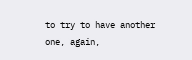to try to have another one, again,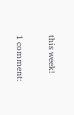this week!

1 comment: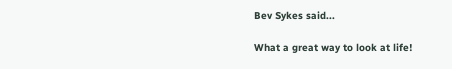Bev Sykes said...

What a great way to look at life!